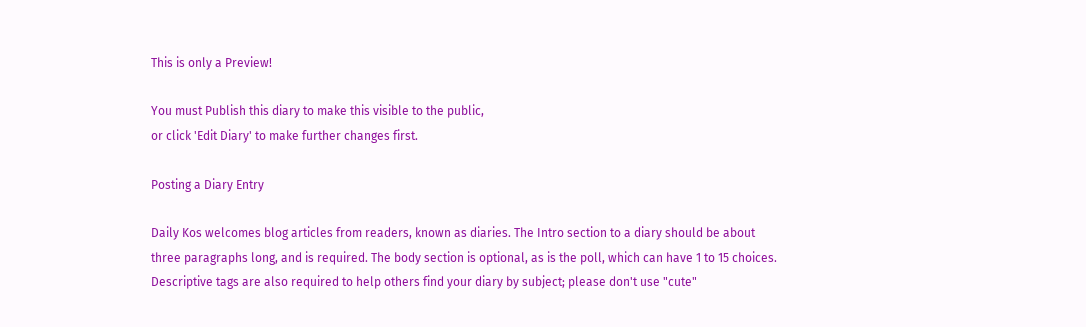This is only a Preview!

You must Publish this diary to make this visible to the public,
or click 'Edit Diary' to make further changes first.

Posting a Diary Entry

Daily Kos welcomes blog articles from readers, known as diaries. The Intro section to a diary should be about three paragraphs long, and is required. The body section is optional, as is the poll, which can have 1 to 15 choices. Descriptive tags are also required to help others find your diary by subject; please don't use "cute"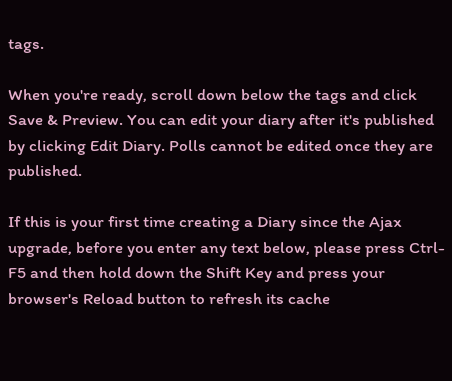tags.

When you're ready, scroll down below the tags and click Save & Preview. You can edit your diary after it's published by clicking Edit Diary. Polls cannot be edited once they are published.

If this is your first time creating a Diary since the Ajax upgrade, before you enter any text below, please press Ctrl-F5 and then hold down the Shift Key and press your browser's Reload button to refresh its cache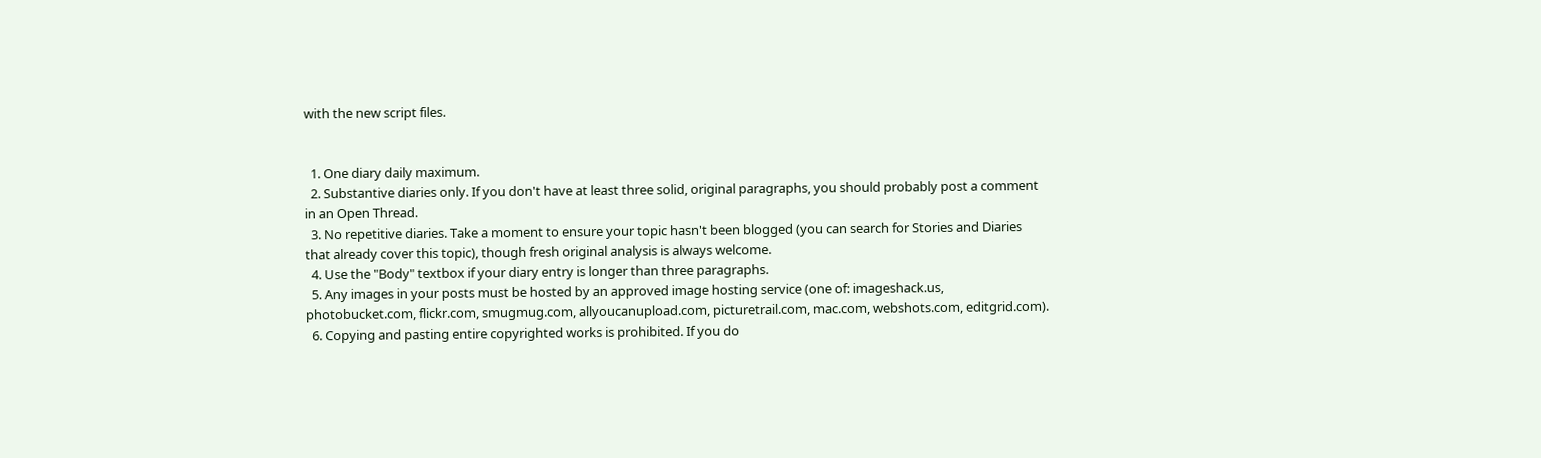with the new script files.


  1. One diary daily maximum.
  2. Substantive diaries only. If you don't have at least three solid, original paragraphs, you should probably post a comment in an Open Thread.
  3. No repetitive diaries. Take a moment to ensure your topic hasn't been blogged (you can search for Stories and Diaries that already cover this topic), though fresh original analysis is always welcome.
  4. Use the "Body" textbox if your diary entry is longer than three paragraphs.
  5. Any images in your posts must be hosted by an approved image hosting service (one of: imageshack.us, photobucket.com, flickr.com, smugmug.com, allyoucanupload.com, picturetrail.com, mac.com, webshots.com, editgrid.com).
  6. Copying and pasting entire copyrighted works is prohibited. If you do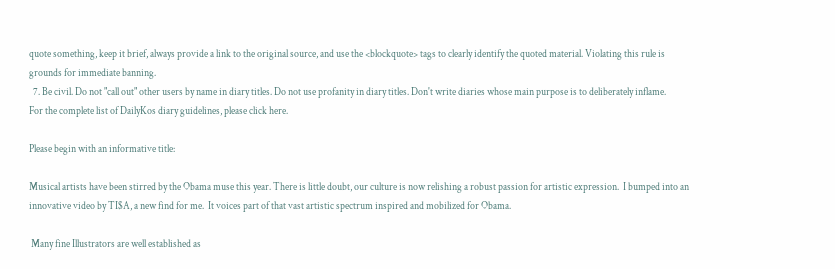quote something, keep it brief, always provide a link to the original source, and use the <blockquote> tags to clearly identify the quoted material. Violating this rule is grounds for immediate banning.
  7. Be civil. Do not "call out" other users by name in diary titles. Do not use profanity in diary titles. Don't write diaries whose main purpose is to deliberately inflame.
For the complete list of DailyKos diary guidelines, please click here.

Please begin with an informative title:

Musical artists have been stirred by the Obama muse this year. There is little doubt, our culture is now relishing a robust passion for artistic expression.  I bumped into an innovative video by TI$A, a new find for me.  It voices part of that vast artistic spectrum inspired and mobilized for Obama.

 Many fine Illustrators are well established as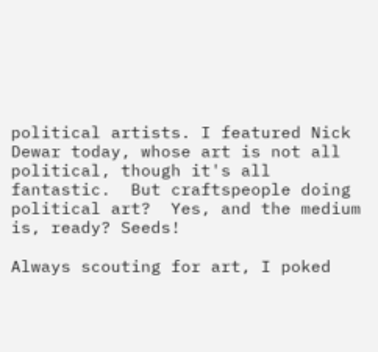political artists. I featured Nick Dewar today, whose art is not all political, though it's all fantastic.  But craftspeople doing political art?  Yes, and the medium is, ready? Seeds!

Always scouting for art, I poked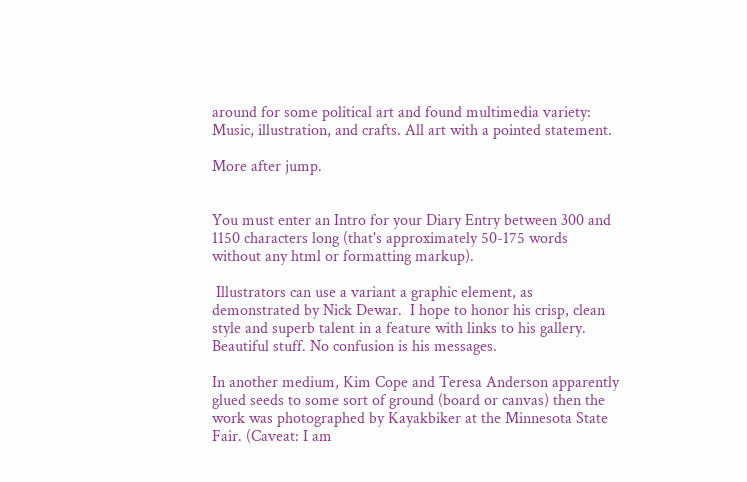around for some political art and found multimedia variety: Music, illustration, and crafts. All art with a pointed statement.

More after jump.


You must enter an Intro for your Diary Entry between 300 and 1150 characters long (that's approximately 50-175 words without any html or formatting markup).

 Illustrators can use a variant a graphic element, as demonstrated by Nick Dewar.  I hope to honor his crisp, clean style and superb talent in a feature with links to his gallery.  Beautiful stuff. No confusion is his messages.

In another medium, Kim Cope and Teresa Anderson apparently glued seeds to some sort of ground (board or canvas) then the work was photographed by Kayakbiker at the Minnesota State Fair. (Caveat: I am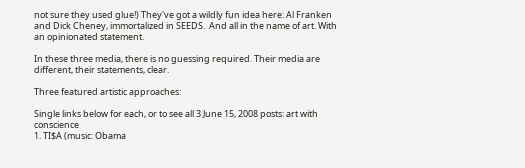not sure they used glue!) They've got a wildly fun idea here: Al Franken and Dick Cheney, immortalized in SEEDS.  And all in the name of art. With an opinionated statement.

In these three media, there is no guessing required. Their media are different, their statements, clear.

Three featured artistic approaches:

Single links below for each, or to see all 3 June 15, 2008 posts: art with conscience
1. TI$A (music: Obama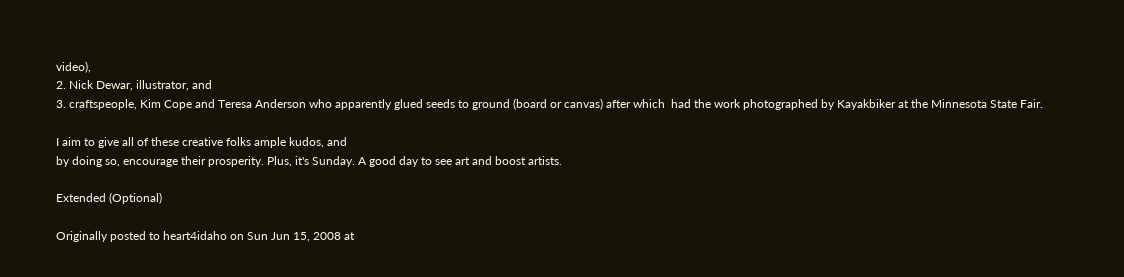video),
2. Nick Dewar, illustrator, and
3. craftspeople, Kim Cope and Teresa Anderson who apparently glued seeds to ground (board or canvas) after which  had the work photographed by Kayakbiker at the Minnesota State Fair.

I aim to give all of these creative folks ample kudos, and
by doing so, encourage their prosperity. Plus, it's Sunday. A good day to see art and boost artists.

Extended (Optional)

Originally posted to heart4idaho on Sun Jun 15, 2008 at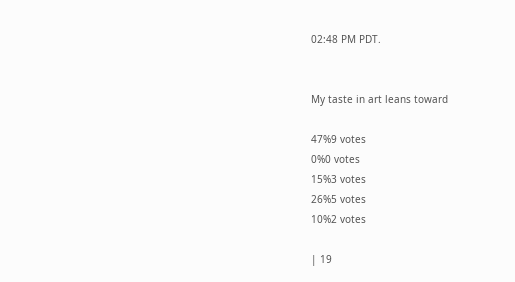02:48 PM PDT.


My taste in art leans toward

47%9 votes
0%0 votes
15%3 votes
26%5 votes
10%2 votes

| 19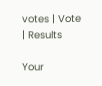votes | Vote | Results

Your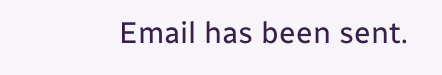Email has been sent.